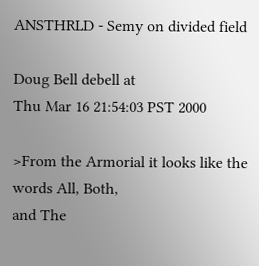ANSTHRLD - Semy on divided field

Doug Bell debell at
Thu Mar 16 21:54:03 PST 2000

>From the Armorial it looks like the words All, Both,
and The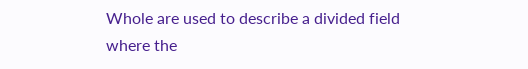Whole are used to describe a divided field
where the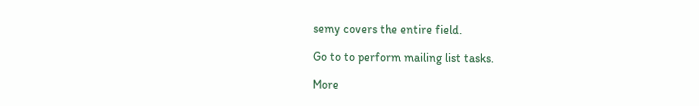semy covers the entire field.

Go to to perform mailing list tasks.

More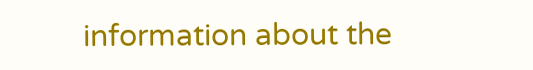information about the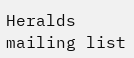Heralds mailing list